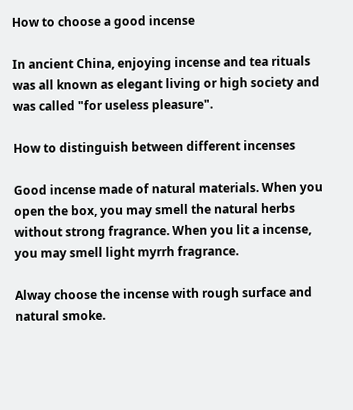How to choose a good incense

In ancient China, enjoying incense and tea rituals was all known as elegant living or high society and was called "for useless pleasure".

How to distinguish between different incenses

Good incense made of natural materials. When you open the box, you may smell the natural herbs without strong fragrance. When you lit a incense, you may smell light myrrh fragrance.

Alway choose the incense with rough surface and natural smoke.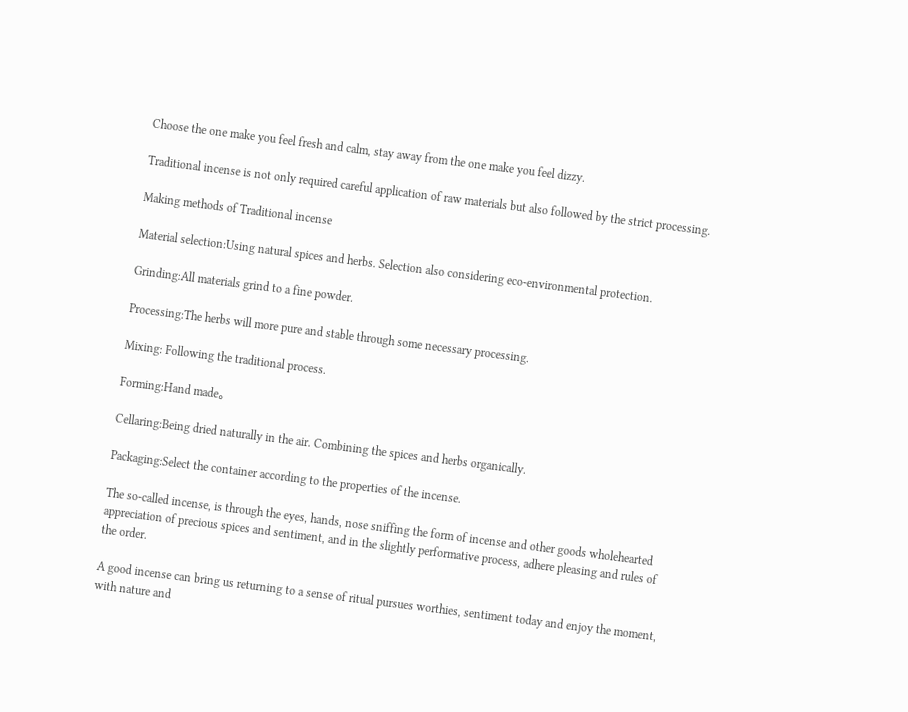Choose the one make you feel fresh and calm, stay away from the one make you feel dizzy.

Traditional incense is not only required careful application of raw materials but also followed by the strict processing.

Making methods of Traditional incense

Material selection:Using natural spices and herbs. Selection also considering eco-environmental protection.

Grinding:All materials grind to a fine powder.

Processing:The herbs will more pure and stable through some necessary processing.

Mixing: Following the traditional process.

Forming:Hand made。

Cellaring:Being dried naturally in the air. Combining the spices and herbs organically.

Packaging:Select the container according to the properties of the incense.

The so-called incense, is through the eyes, hands, nose sniffing the form of incense and other goods wholehearted appreciation of precious spices and sentiment, and in the slightly performative process, adhere pleasing and rules of the order.

A good incense can bring us returning to a sense of ritual pursues worthies, sentiment today and enjoy the moment, with nature and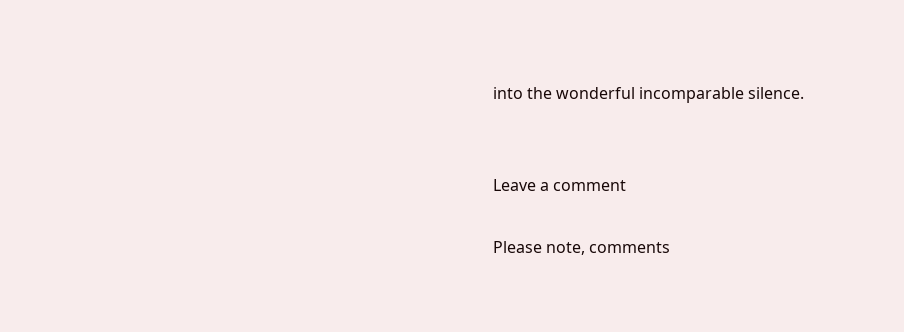into the wonderful incomparable silence.


Leave a comment

Please note, comments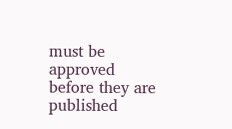must be approved before they are published